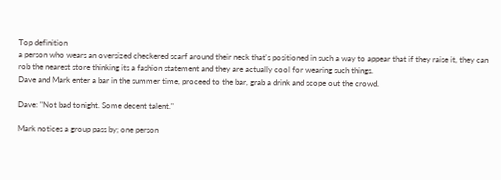Top definition
a person who wears an oversized checkered scarf around their neck that's positioned in such a way to appear that if they raise it, they can rob the nearest store thinking its a fashion statement and they are actually cool for wearing such things.
Dave and Mark enter a bar in the summer time, proceed to the bar, grab a drink and scope out the crowd.

Dave: "Not bad tonight. Some decent talent."

Mark notices a group pass by; one person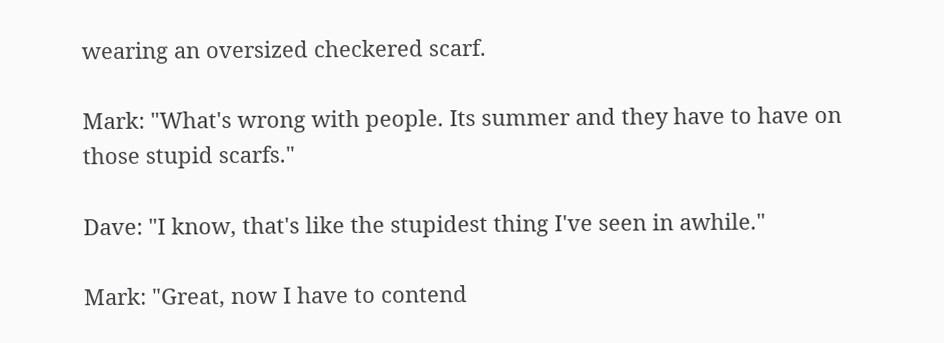wearing an oversized checkered scarf.

Mark: "What's wrong with people. Its summer and they have to have on those stupid scarfs."

Dave: "I know, that's like the stupidest thing I've seen in awhile."

Mark: "Great, now I have to contend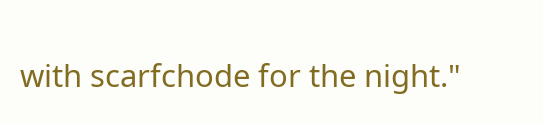with scarfchode for the night."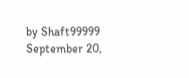by Shaft99999 September 20,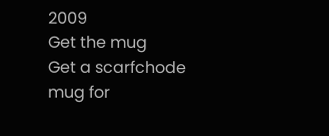2009
Get the mug
Get a scarfchode mug for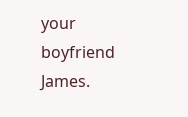your boyfriend James.